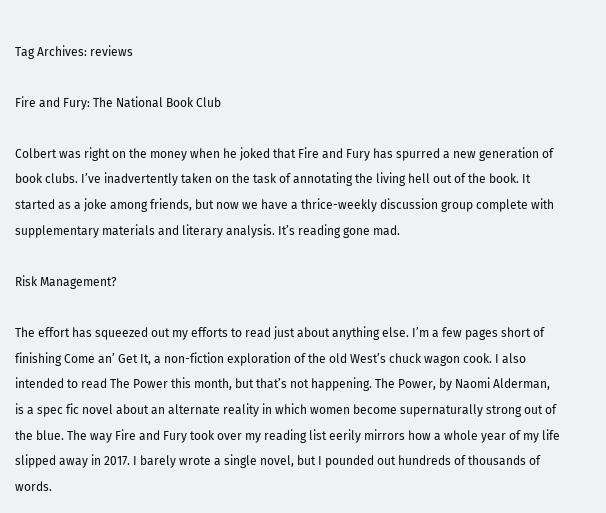Tag Archives: reviews

Fire and Fury: The National Book Club

Colbert was right on the money when he joked that Fire and Fury has spurred a new generation of book clubs. I’ve inadvertently taken on the task of annotating the living hell out of the book. It started as a joke among friends, but now we have a thrice-weekly discussion group complete with supplementary materials and literary analysis. It’s reading gone mad.

Risk Management?

The effort has squeezed out my efforts to read just about anything else. I’m a few pages short of finishing Come an’ Get It, a non-fiction exploration of the old West’s chuck wagon cook. I also intended to read The Power this month, but that’s not happening. The Power, by Naomi Alderman, is a spec fic novel about an alternate reality in which women become supernaturally strong out of the blue. The way Fire and Fury took over my reading list eerily mirrors how a whole year of my life slipped away in 2017. I barely wrote a single novel, but I pounded out hundreds of thousands of words.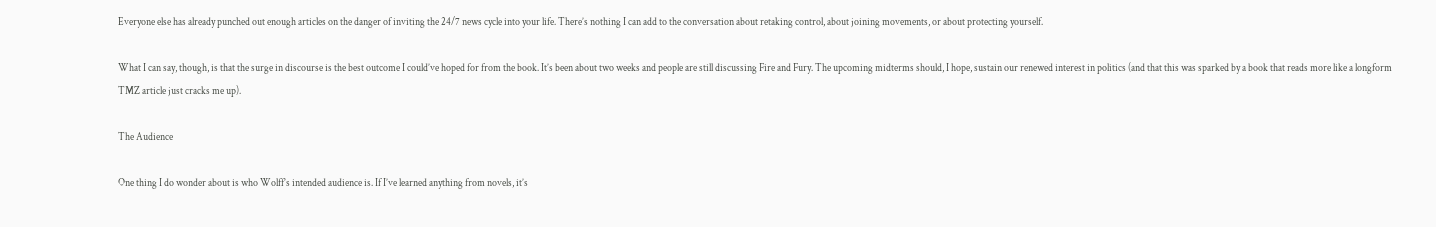Everyone else has already punched out enough articles on the danger of inviting the 24/7 news cycle into your life. There’s nothing I can add to the conversation about retaking control, about joining movements, or about protecting yourself.

What I can say, though, is that the surge in discourse is the best outcome I could’ve hoped for from the book. It’s been about two weeks and people are still discussing Fire and Fury. The upcoming midterms should, I hope, sustain our renewed interest in politics (and that this was sparked by a book that reads more like a longform TMZ article just cracks me up).

The Audience

One thing I do wonder about is who Wolff’s intended audience is. If I’ve learned anything from novels, it’s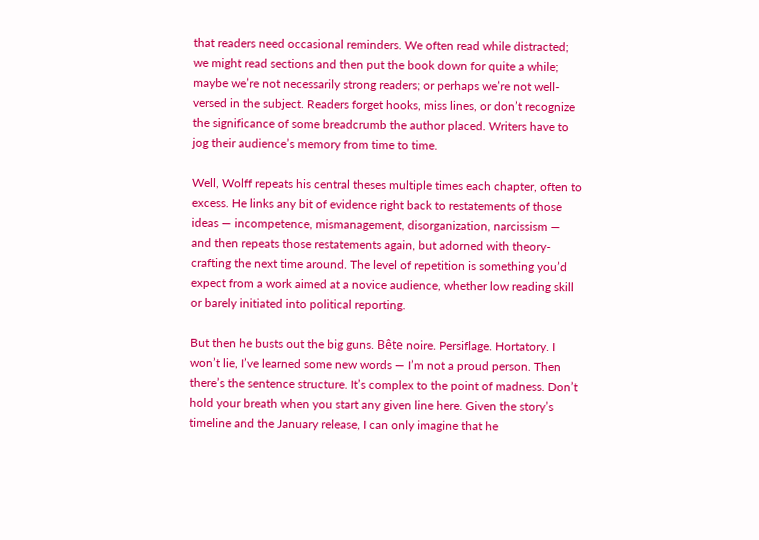that readers need occasional reminders. We often read while distracted; we might read sections and then put the book down for quite a while; maybe we’re not necessarily strong readers; or perhaps we’re not well-versed in the subject. Readers forget hooks, miss lines, or don’t recognize the significance of some breadcrumb the author placed. Writers have to jog their audience’s memory from time to time.

Well, Wolff repeats his central theses multiple times each chapter, often to excess. He links any bit of evidence right back to restatements of those ideas — incompetence, mismanagement, disorganization, narcissism — and then repeats those restatements again, but adorned with theory-crafting the next time around. The level of repetition is something you’d expect from a work aimed at a novice audience, whether low reading skill or barely initiated into political reporting.

But then he busts out the big guns. Bête noire. Persiflage. Hortatory. I won’t lie, I’ve learned some new words — I’m not a proud person. Then there’s the sentence structure. It’s complex to the point of madness. Don’t hold your breath when you start any given line here. Given the story’s timeline and the January release, I can only imagine that he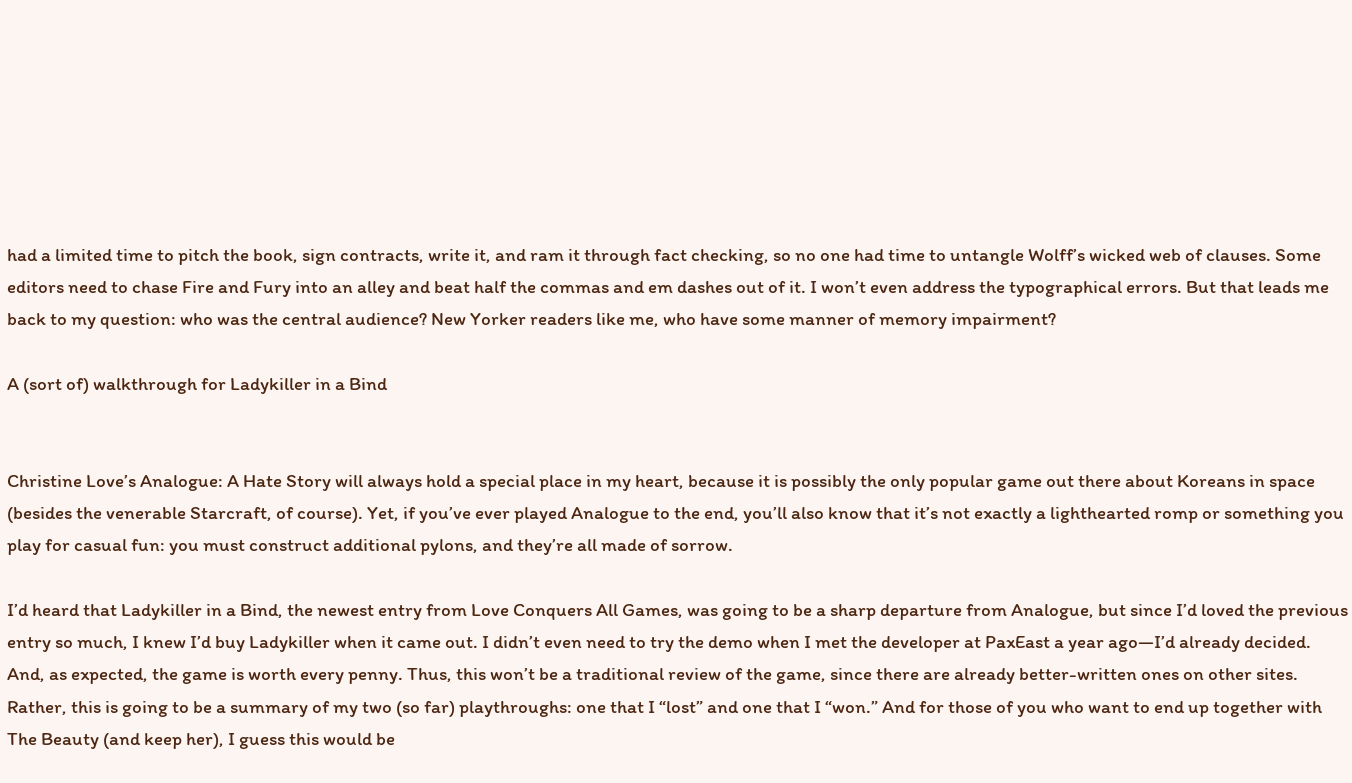had a limited time to pitch the book, sign contracts, write it, and ram it through fact checking, so no one had time to untangle Wolff’s wicked web of clauses. Some editors need to chase Fire and Fury into an alley and beat half the commas and em dashes out of it. I won’t even address the typographical errors. But that leads me back to my question: who was the central audience? New Yorker readers like me, who have some manner of memory impairment?

A (sort of) walkthrough for Ladykiller in a Bind


Christine Love’s Analogue: A Hate Story will always hold a special place in my heart, because it is possibly the only popular game out there about Koreans in space (besides the venerable Starcraft, of course). Yet, if you’ve ever played Analogue to the end, you’ll also know that it’s not exactly a lighthearted romp or something you play for casual fun: you must construct additional pylons, and they’re all made of sorrow.

I’d heard that Ladykiller in a Bind, the newest entry from Love Conquers All Games, was going to be a sharp departure from Analogue, but since I’d loved the previous entry so much, I knew I’d buy Ladykiller when it came out. I didn’t even need to try the demo when I met the developer at PaxEast a year ago—I’d already decided. And, as expected, the game is worth every penny. Thus, this won’t be a traditional review of the game, since there are already better-written ones on other sites. Rather, this is going to be a summary of my two (so far) playthroughs: one that I “lost” and one that I “won.” And for those of you who want to end up together with The Beauty (and keep her), I guess this would be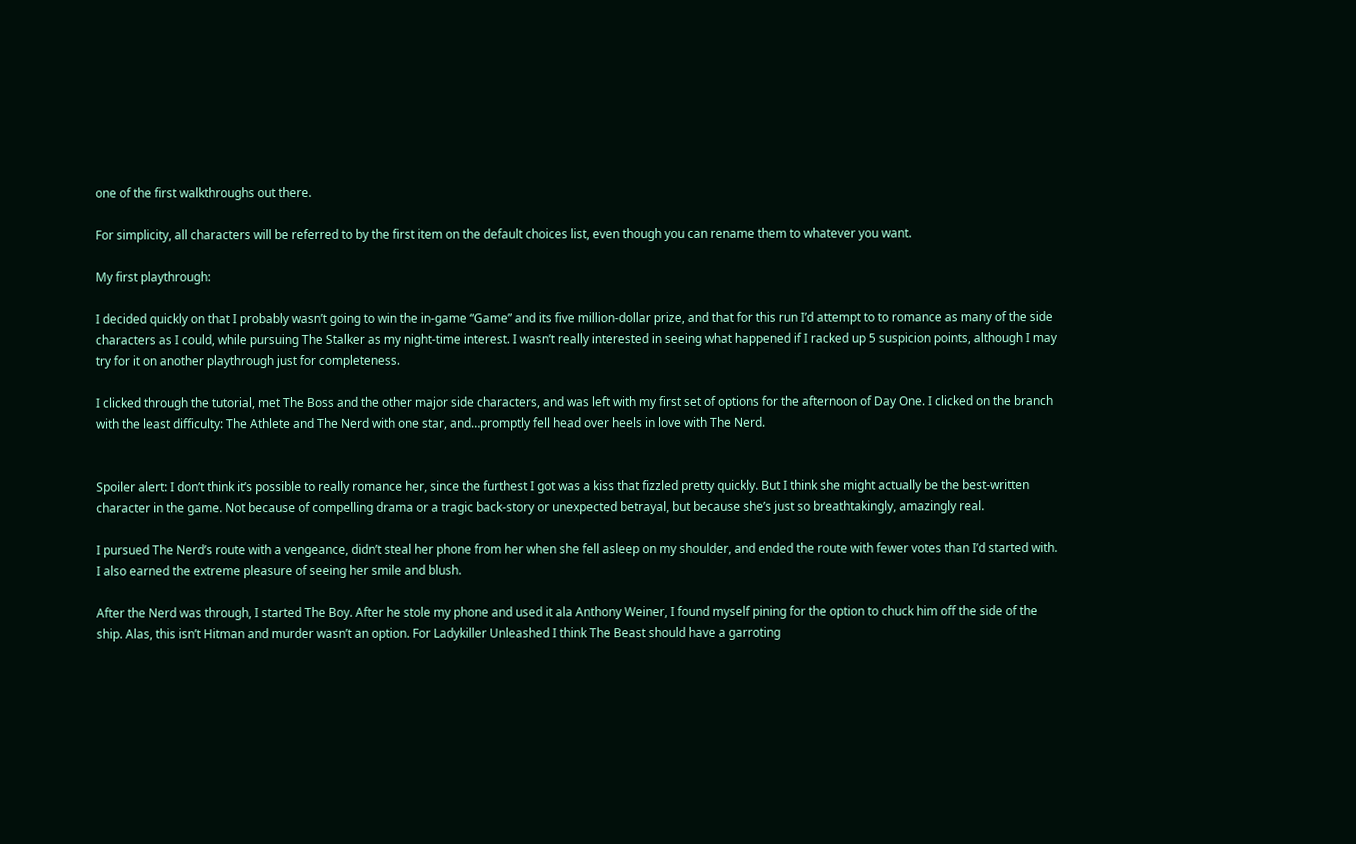one of the first walkthroughs out there.

For simplicity, all characters will be referred to by the first item on the default choices list, even though you can rename them to whatever you want.

My first playthrough:

I decided quickly on that I probably wasn’t going to win the in-game “Game” and its five million-dollar prize, and that for this run I’d attempt to to romance as many of the side characters as I could, while pursuing The Stalker as my night-time interest. I wasn’t really interested in seeing what happened if I racked up 5 suspicion points, although I may try for it on another playthrough just for completeness.

I clicked through the tutorial, met The Boss and the other major side characters, and was left with my first set of options for the afternoon of Day One. I clicked on the branch with the least difficulty: The Athlete and The Nerd with one star, and…promptly fell head over heels in love with The Nerd.


Spoiler alert: I don’t think it’s possible to really romance her, since the furthest I got was a kiss that fizzled pretty quickly. But I think she might actually be the best-written character in the game. Not because of compelling drama or a tragic back-story or unexpected betrayal, but because she’s just so breathtakingly, amazingly real.

I pursued The Nerd’s route with a vengeance, didn’t steal her phone from her when she fell asleep on my shoulder, and ended the route with fewer votes than I’d started with. I also earned the extreme pleasure of seeing her smile and blush.

After the Nerd was through, I started The Boy. After he stole my phone and used it ala Anthony Weiner, I found myself pining for the option to chuck him off the side of the ship. Alas, this isn’t Hitman and murder wasn’t an option. For Ladykiller Unleashed I think The Beast should have a garroting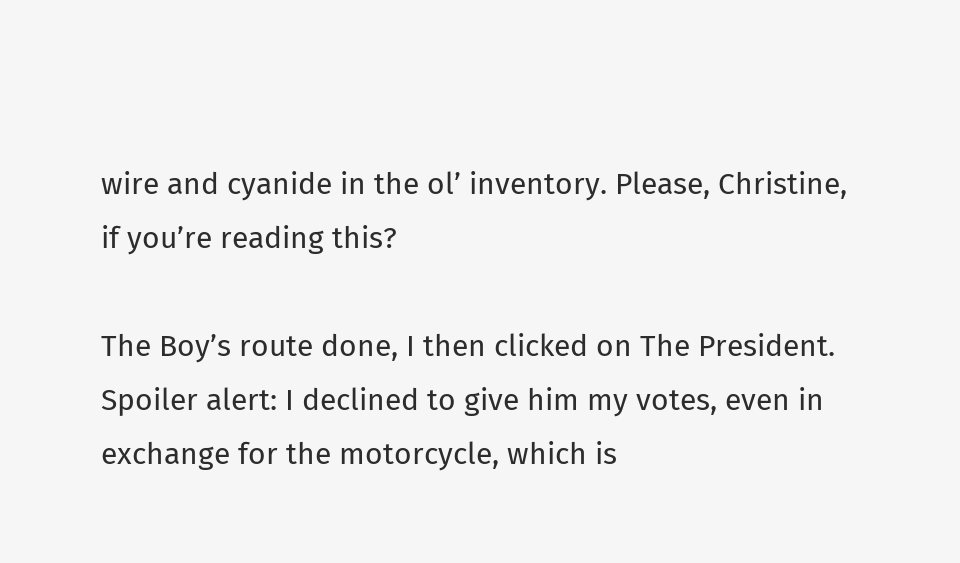wire and cyanide in the ol’ inventory. Please, Christine, if you’re reading this?

The Boy’s route done, I then clicked on The President. Spoiler alert: I declined to give him my votes, even in exchange for the motorcycle, which is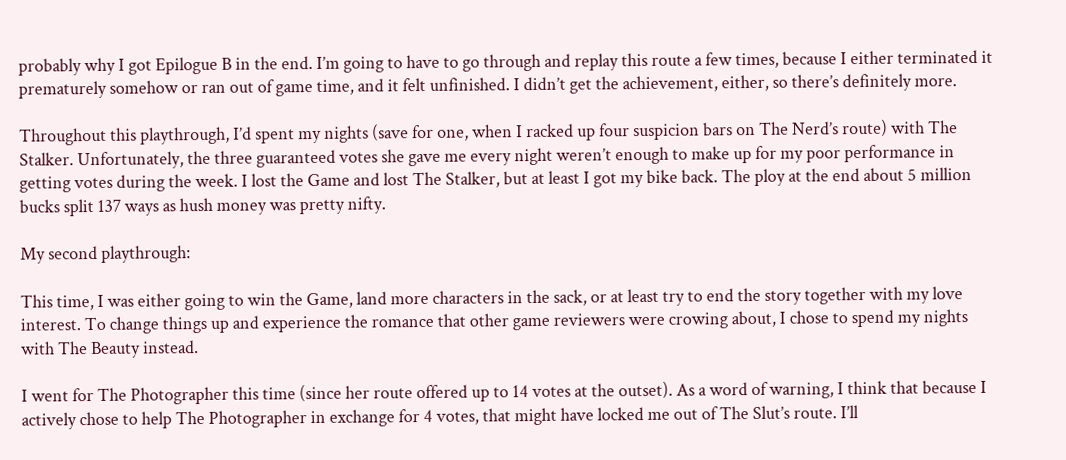probably why I got Epilogue B in the end. I’m going to have to go through and replay this route a few times, because I either terminated it prematurely somehow or ran out of game time, and it felt unfinished. I didn’t get the achievement, either, so there’s definitely more.

Throughout this playthrough, I’d spent my nights (save for one, when I racked up four suspicion bars on The Nerd’s route) with The Stalker. Unfortunately, the three guaranteed votes she gave me every night weren’t enough to make up for my poor performance in getting votes during the week. I lost the Game and lost The Stalker, but at least I got my bike back. The ploy at the end about 5 million bucks split 137 ways as hush money was pretty nifty.

My second playthrough:

This time, I was either going to win the Game, land more characters in the sack, or at least try to end the story together with my love interest. To change things up and experience the romance that other game reviewers were crowing about, I chose to spend my nights with The Beauty instead.

I went for The Photographer this time (since her route offered up to 14 votes at the outset). As a word of warning, I think that because I actively chose to help The Photographer in exchange for 4 votes, that might have locked me out of The Slut’s route. I’ll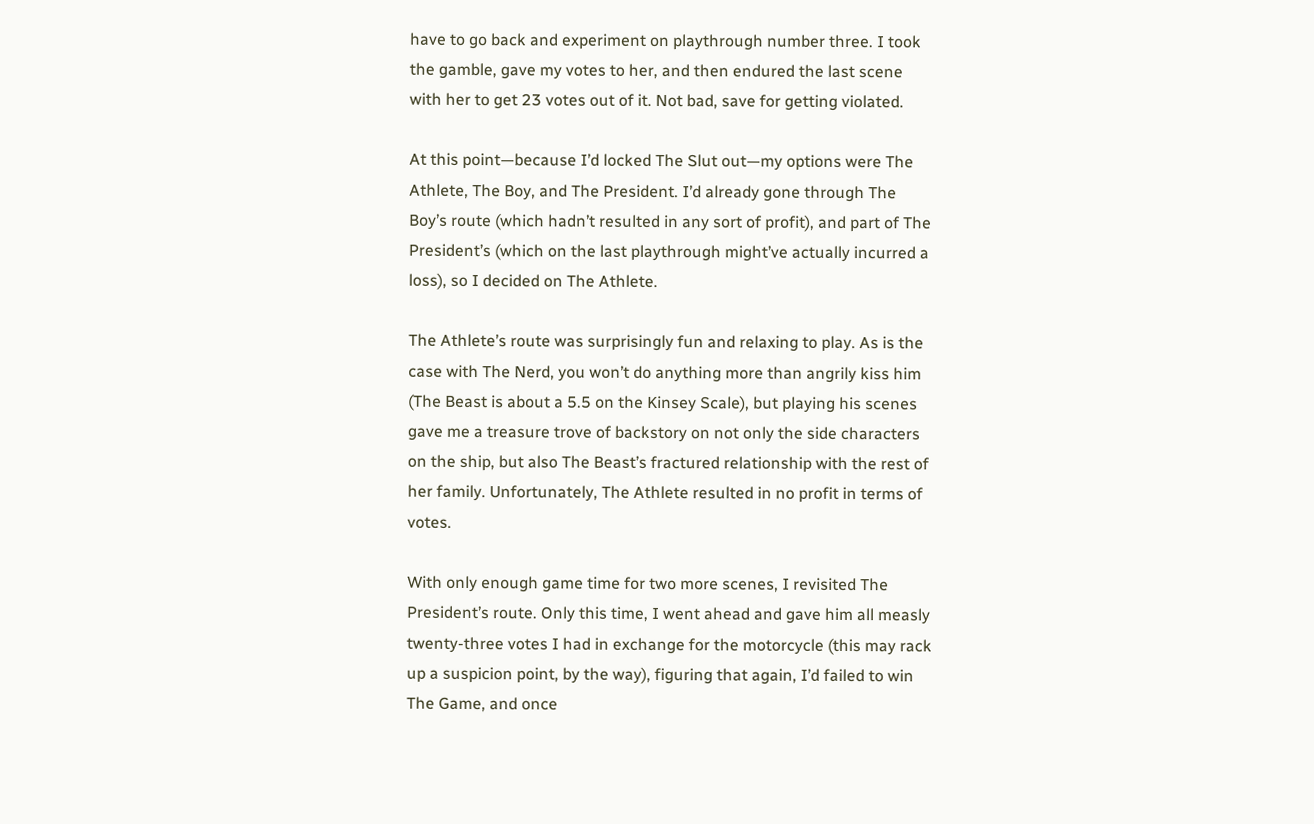have to go back and experiment on playthrough number three. I took the gamble, gave my votes to her, and then endured the last scene with her to get 23 votes out of it. Not bad, save for getting violated.

At this point—because I’d locked The Slut out—my options were The Athlete, The Boy, and The President. I’d already gone through The Boy’s route (which hadn’t resulted in any sort of profit), and part of The President’s (which on the last playthrough might’ve actually incurred a loss), so I decided on The Athlete.

The Athlete’s route was surprisingly fun and relaxing to play. As is the case with The Nerd, you won’t do anything more than angrily kiss him (The Beast is about a 5.5 on the Kinsey Scale), but playing his scenes gave me a treasure trove of backstory on not only the side characters on the ship, but also The Beast’s fractured relationship with the rest of her family. Unfortunately, The Athlete resulted in no profit in terms of votes.

With only enough game time for two more scenes, I revisited The President’s route. Only this time, I went ahead and gave him all measly twenty-three votes I had in exchange for the motorcycle (this may rack up a suspicion point, by the way), figuring that again, I’d failed to win The Game, and once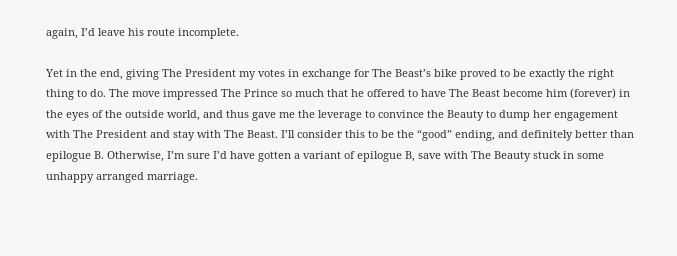again, I’d leave his route incomplete.

Yet in the end, giving The President my votes in exchange for The Beast’s bike proved to be exactly the right thing to do. The move impressed The Prince so much that he offered to have The Beast become him (forever) in the eyes of the outside world, and thus gave me the leverage to convince the Beauty to dump her engagement with The President and stay with The Beast. I’ll consider this to be the “good” ending, and definitely better than epilogue B. Otherwise, I’m sure I’d have gotten a variant of epilogue B, save with The Beauty stuck in some unhappy arranged marriage.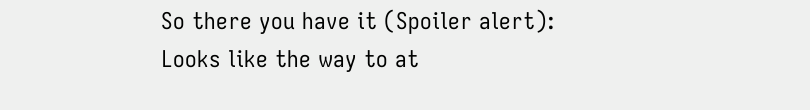So there you have it (Spoiler alert): Looks like the way to at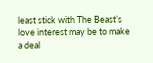least stick with The Beast’s love interest may be to make a deal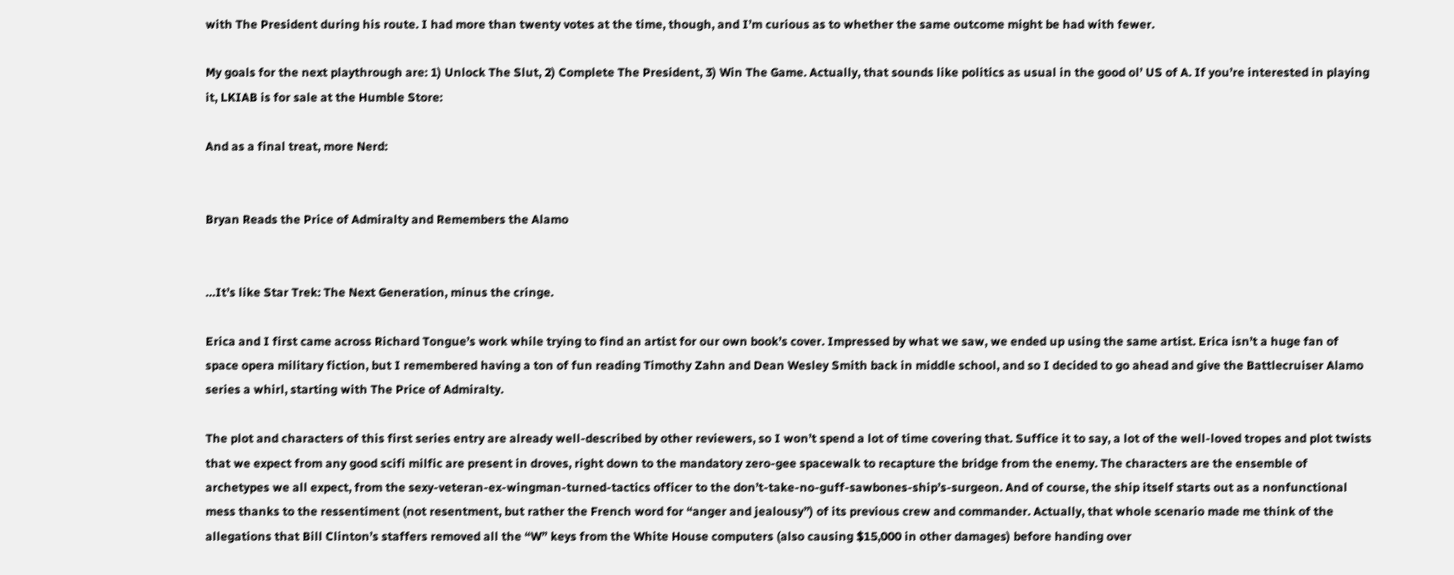with The President during his route. I had more than twenty votes at the time, though, and I’m curious as to whether the same outcome might be had with fewer.

My goals for the next playthrough are: 1) Unlock The Slut, 2) Complete The President, 3) Win The Game. Actually, that sounds like politics as usual in the good ol’ US of A. If you’re interested in playing it, LKIAB is for sale at the Humble Store:

And as a final treat, more Nerd:


Bryan Reads the Price of Admiralty and Remembers the Alamo


…It’s like Star Trek: The Next Generation, minus the cringe.

Erica and I first came across Richard Tongue’s work while trying to find an artist for our own book’s cover. Impressed by what we saw, we ended up using the same artist. Erica isn’t a huge fan of space opera military fiction, but I remembered having a ton of fun reading Timothy Zahn and Dean Wesley Smith back in middle school, and so I decided to go ahead and give the Battlecruiser Alamo series a whirl, starting with The Price of Admiralty.

The plot and characters of this first series entry are already well-described by other reviewers, so I won’t spend a lot of time covering that. Suffice it to say, a lot of the well-loved tropes and plot twists that we expect from any good scifi milfic are present in droves, right down to the mandatory zero-gee spacewalk to recapture the bridge from the enemy. The characters are the ensemble of archetypes we all expect, from the sexy-veteran-ex-wingman-turned-tactics officer to the don’t-take-no-guff-sawbones-ship’s-surgeon. And of course, the ship itself starts out as a nonfunctional mess thanks to the ressentiment (not resentment, but rather the French word for “anger and jealousy”) of its previous crew and commander. Actually, that whole scenario made me think of the allegations that Bill Clinton’s staffers removed all the “W” keys from the White House computers (also causing $15,000 in other damages) before handing over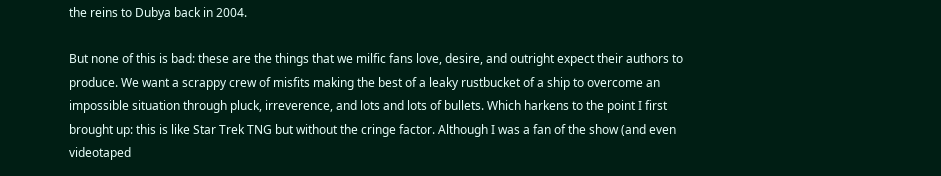the reins to Dubya back in 2004.

But none of this is bad: these are the things that we milfic fans love, desire, and outright expect their authors to produce. We want a scrappy crew of misfits making the best of a leaky rustbucket of a ship to overcome an impossible situation through pluck, irreverence, and lots and lots of bullets. Which harkens to the point I first brought up: this is like Star Trek TNG but without the cringe factor. Although I was a fan of the show (and even videotaped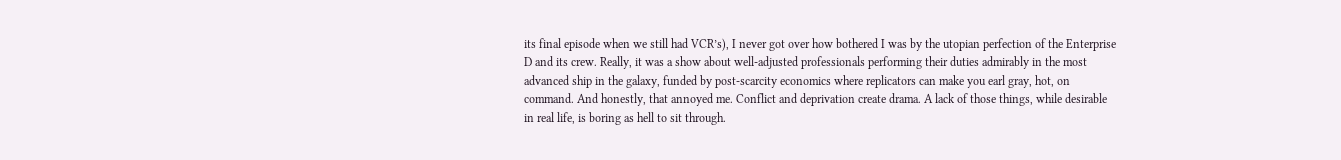its final episode when we still had VCR’s), I never got over how bothered I was by the utopian perfection of the Enterprise D and its crew. Really, it was a show about well-adjusted professionals performing their duties admirably in the most advanced ship in the galaxy, funded by post-scarcity economics where replicators can make you earl gray, hot, on command. And honestly, that annoyed me. Conflict and deprivation create drama. A lack of those things, while desirable in real life, is boring as hell to sit through.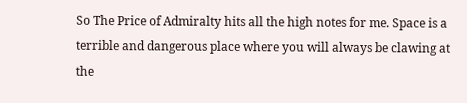So The Price of Admiralty hits all the high notes for me. Space is a terrible and dangerous place where you will always be clawing at the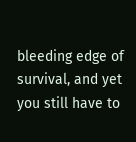bleeding edge of survival, and yet you still have to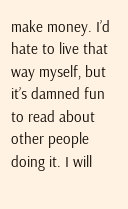make money. I’d hate to live that way myself, but it’s damned fun to read about other people doing it. I will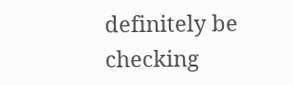definitely be checking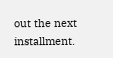out the next installment.